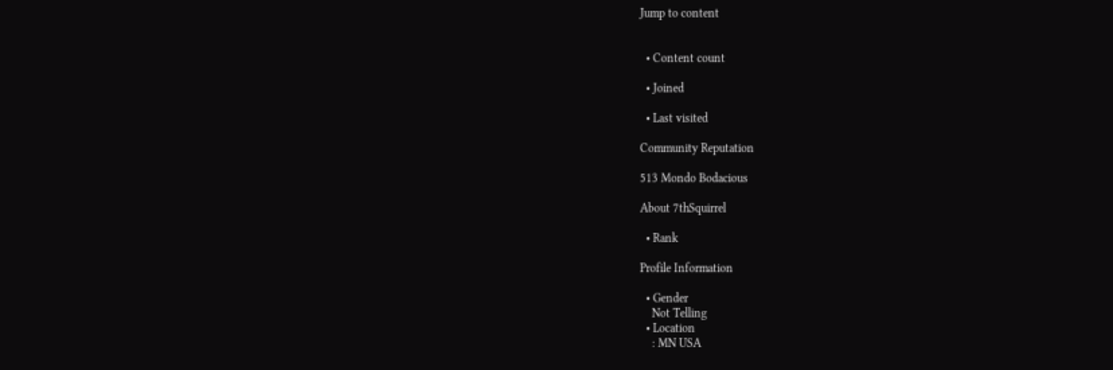Jump to content


  • Content count

  • Joined

  • Last visited

Community Reputation

513 Mondo Bodacious

About 7thSquirrel

  • Rank

Profile Information

  • Gender
    Not Telling
  • Location
    : MN USA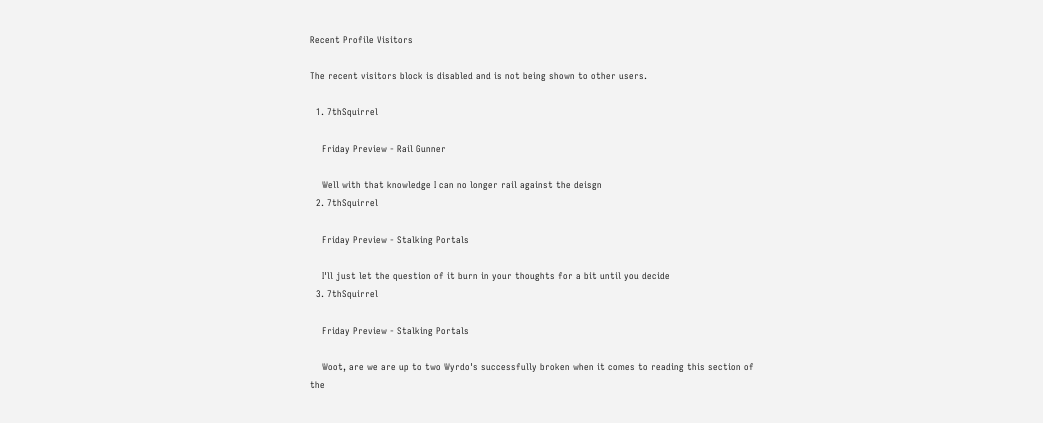Recent Profile Visitors

The recent visitors block is disabled and is not being shown to other users.

  1. 7thSquirrel

    Friday Preview - Rail Gunner

    Well with that knowledge I can no longer rail against the deisgn
  2. 7thSquirrel

    Friday Preview - Stalking Portals

    I'll just let the question of it burn in your thoughts for a bit until you decide
  3. 7thSquirrel

    Friday Preview - Stalking Portals

    Woot, are we are up to two Wyrdo's successfully broken when it comes to reading this section of the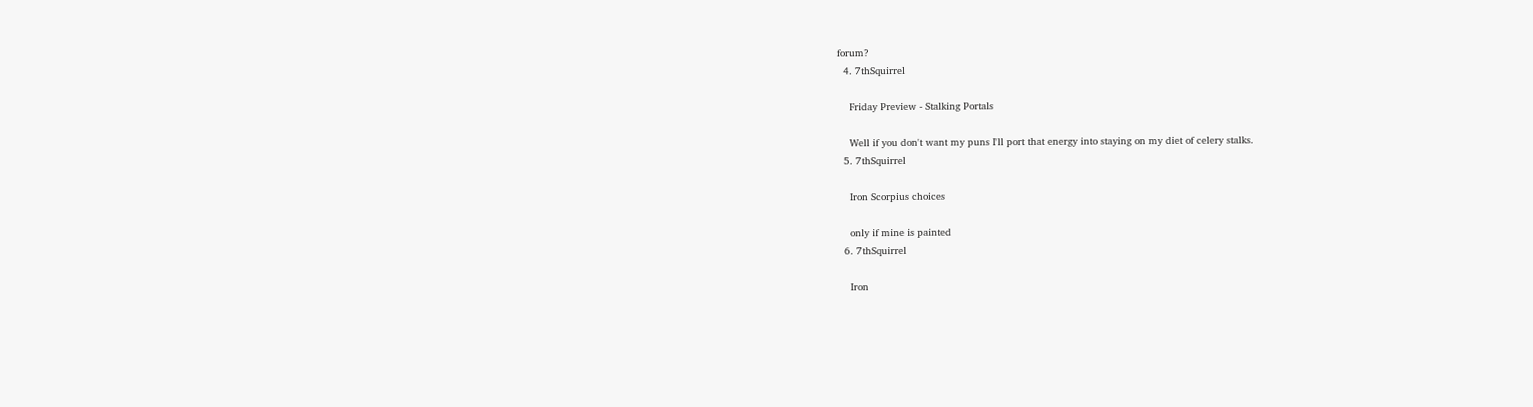forum?
  4. 7thSquirrel

    Friday Preview - Stalking Portals

    Well if you don't want my puns I'll port that energy into staying on my diet of celery stalks.
  5. 7thSquirrel

    Iron Scorpius choices

    only if mine is painted
  6. 7thSquirrel

    Iron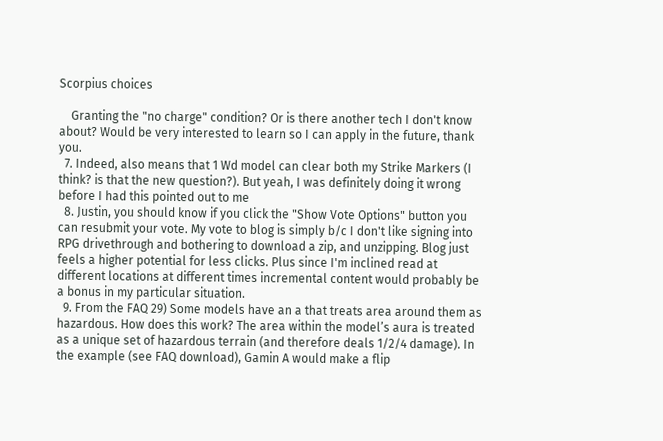Scorpius choices

    Granting the "no charge" condition? Or is there another tech I don't know about? Would be very interested to learn so I can apply in the future, thank you.
  7. Indeed, also means that 1 Wd model can clear both my Strike Markers (I think? is that the new question?). But yeah, I was definitely doing it wrong before I had this pointed out to me
  8. Justin, you should know if you click the "Show Vote Options" button you can resubmit your vote. My vote to blog is simply b/c I don't like signing into RPG drivethrough and bothering to download a zip, and unzipping. Blog just feels a higher potential for less clicks. Plus since I'm inclined read at different locations at different times incremental content would probably be a bonus in my particular situation.
  9. From the FAQ 29) Some models have an a that treats area around them as hazardous. How does this work? The area within the model’s aura is treated as a unique set of hazardous terrain (and therefore deals 1/2/4 damage). In the example (see FAQ download), Gamin A would make a flip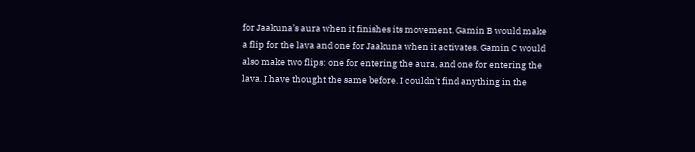for Jaakuna’s aura when it finishes its movement. Gamin B would make a flip for the lava and one for Jaakuna when it activates. Gamin C would also make two flips: one for entering the aura, and one for entering the lava. I have thought the same before. I couldn't find anything in the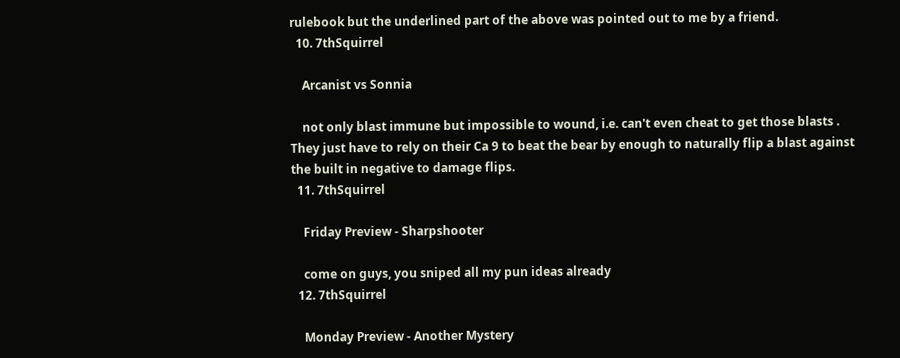rulebook but the underlined part of the above was pointed out to me by a friend.
  10. 7thSquirrel

    Arcanist vs Sonnia

    not only blast immune but impossible to wound, i.e. can't even cheat to get those blasts . They just have to rely on their Ca 9 to beat the bear by enough to naturally flip a blast against the built in negative to damage flips.
  11. 7thSquirrel

    Friday Preview - Sharpshooter

    come on guys, you sniped all my pun ideas already
  12. 7thSquirrel

    Monday Preview - Another Mystery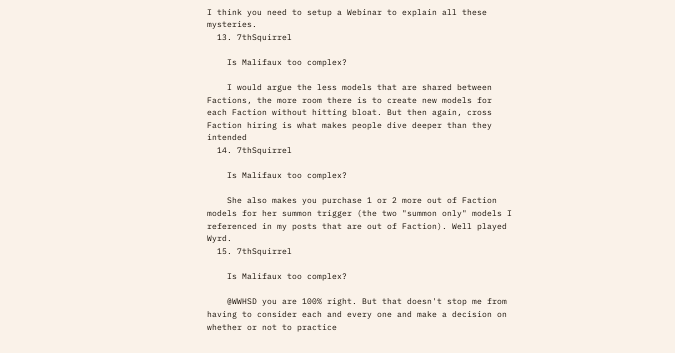I think you need to setup a Webinar to explain all these mysteries.
  13. 7thSquirrel

    Is Malifaux too complex?

    I would argue the less models that are shared between Factions, the more room there is to create new models for each Faction without hitting bloat. But then again, cross Faction hiring is what makes people dive deeper than they intended
  14. 7thSquirrel

    Is Malifaux too complex?

    She also makes you purchase 1 or 2 more out of Faction models for her summon trigger (the two "summon only" models I referenced in my posts that are out of Faction). Well played Wyrd.
  15. 7thSquirrel

    Is Malifaux too complex?

    @WWHSD you are 100% right. But that doesn't stop me from having to consider each and every one and make a decision on whether or not to practice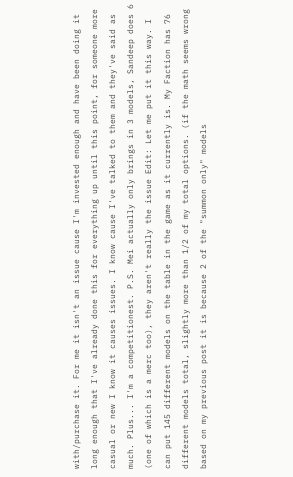with/purchase it. For me it isn't an issue cause I'm invested enough and have been doing it long enough that I've already done this for everything up until this point, for someone more casual or new I know it causes issues. I know cause I've talked to them and they've said as much. Plus... I'm a competitionest. P.S. Mei actually only brings in 3 models, Sandeep does 6 (one of which is a merc too), they aren't really the issue Edit: Let me put it this way. I can put 145 different models on the table in the game as it currently is. My Faction has 76 different models total, slightly more than 1/2 of my total options. (if the math seems wrong based on my previous post it is because 2 of the "summon only" models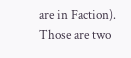are in Faction). Those are two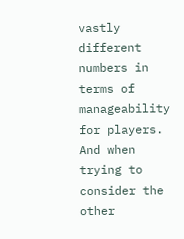vastly different numbers in terms of manageability for players. And when trying to consider the other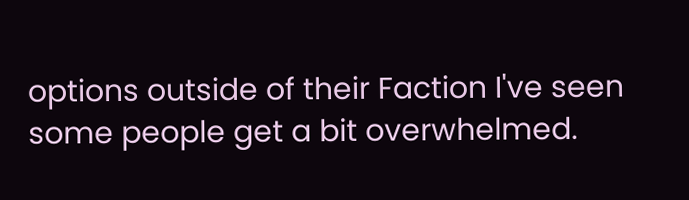options outside of their Faction I've seen some people get a bit overwhelmed.